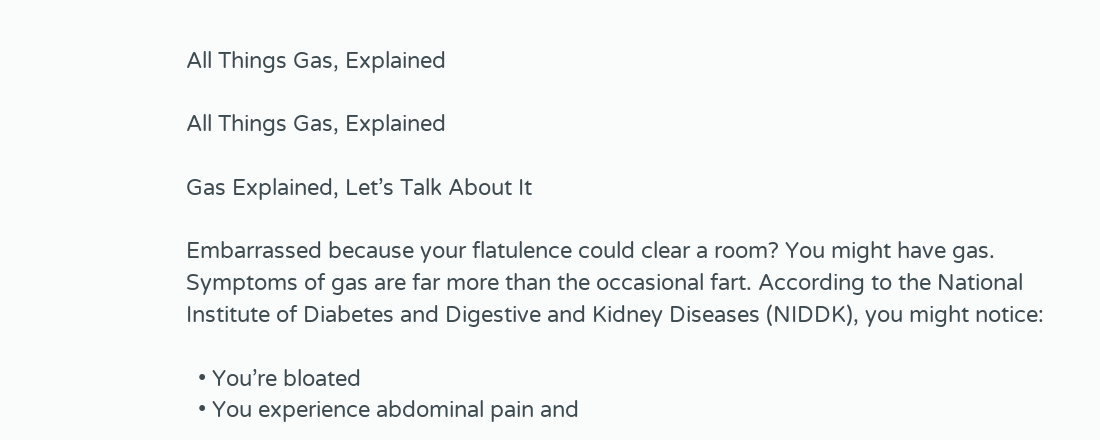All Things Gas, Explained

All Things Gas, Explained

Gas Explained, Let’s Talk About It

Embarrassed because your flatulence could clear a room? You might have gas. Symptoms of gas are far more than the occasional fart. According to the National Institute of Diabetes and Digestive and Kidney Diseases (NIDDK), you might notice:

  • You’re bloated
  • You experience abdominal pain and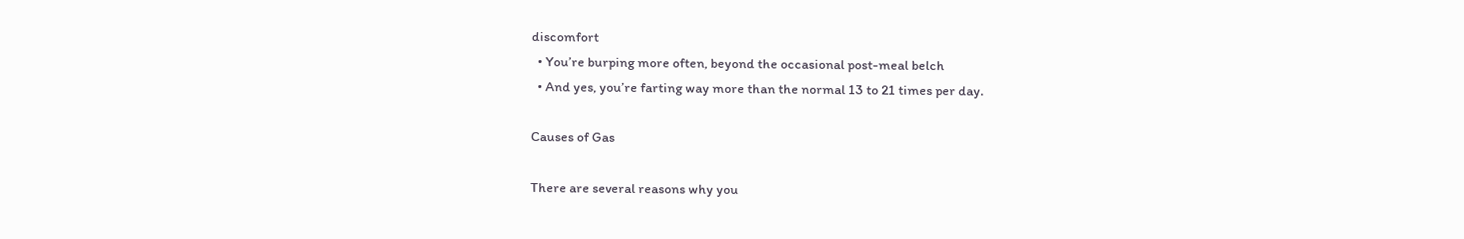discomfort
  • You’re burping more often, beyond the occasional post-meal belch
  • And yes, you’re farting way more than the normal 13 to 21 times per day.

Causes of Gas

There are several reasons why you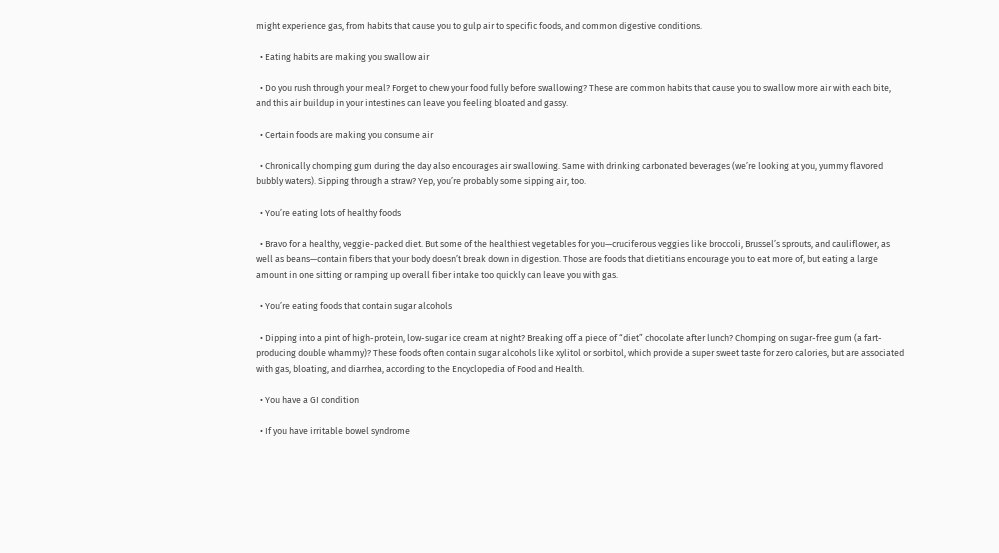might experience gas, from habits that cause you to gulp air to specific foods, and common digestive conditions.

  • Eating habits are making you swallow air

  • Do you rush through your meal? Forget to chew your food fully before swallowing? These are common habits that cause you to swallow more air with each bite, and this air buildup in your intestines can leave you feeling bloated and gassy.

  • Certain foods are making you consume air

  • Chronically chomping gum during the day also encourages air swallowing. Same with drinking carbonated beverages (we’re looking at you, yummy flavored bubbly waters). Sipping through a straw? Yep, you’re probably some sipping air, too.

  • You’re eating lots of healthy foods

  • Bravo for a healthy, veggie-packed diet. But some of the healthiest vegetables for you—cruciferous veggies like broccoli, Brussel’s sprouts, and cauliflower, as well as beans—contain fibers that your body doesn’t break down in digestion. Those are foods that dietitians encourage you to eat more of, but eating a large amount in one sitting or ramping up overall fiber intake too quickly can leave you with gas.

  • You’re eating foods that contain sugar alcohols

  • Dipping into a pint of high-protein, low-sugar ice cream at night? Breaking off a piece of “diet” chocolate after lunch? Chomping on sugar-free gum (a fart-producing double whammy)? These foods often contain sugar alcohols like xylitol or sorbitol, which provide a super sweet taste for zero calories, but are associated with gas, bloating, and diarrhea, according to the Encyclopedia of Food and Health.

  • You have a GI condition

  • If you have irritable bowel syndrome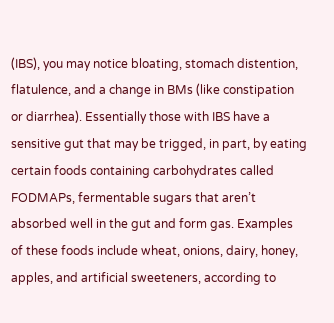(IBS), you may notice bloating, stomach distention, flatulence, and a change in BMs (like constipation or diarrhea). Essentially those with IBS have a sensitive gut that may be trigged, in part, by eating certain foods containing carbohydrates called FODMAPs, fermentable sugars that aren’t absorbed well in the gut and form gas. Examples of these foods include wheat, onions, dairy, honey, apples, and artificial sweeteners, according to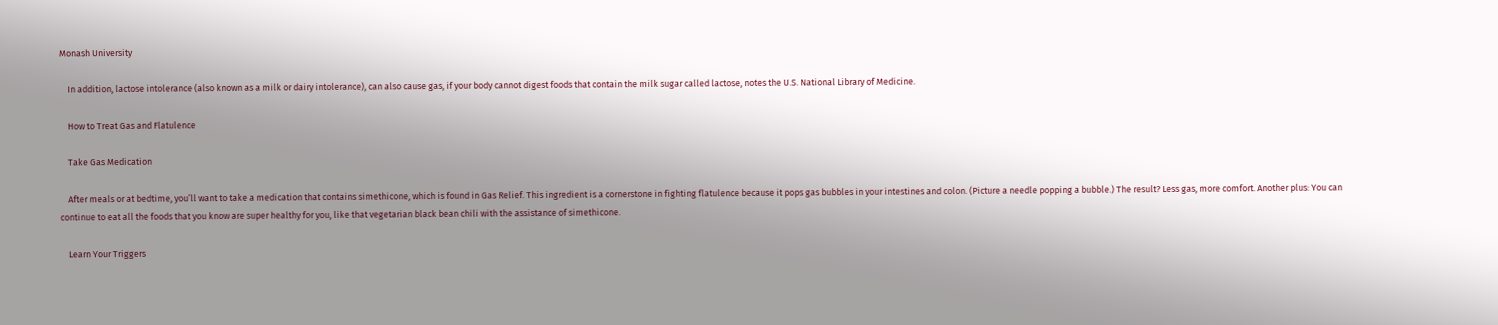Monash University

    In addition, lactose intolerance (also known as a milk or dairy intolerance), can also cause gas, if your body cannot digest foods that contain the milk sugar called lactose, notes the U.S. National Library of Medicine.

    How to Treat Gas and Flatulence

    Take Gas Medication

    After meals or at bedtime, you’ll want to take a medication that contains simethicone, which is found in Gas Relief. This ingredient is a cornerstone in fighting flatulence because it pops gas bubbles in your intestines and colon. (Picture a needle popping a bubble.) The result? Less gas, more comfort. Another plus: You can continue to eat all the foods that you know are super healthy for you, like that vegetarian black bean chili with the assistance of simethicone.

    Learn Your Triggers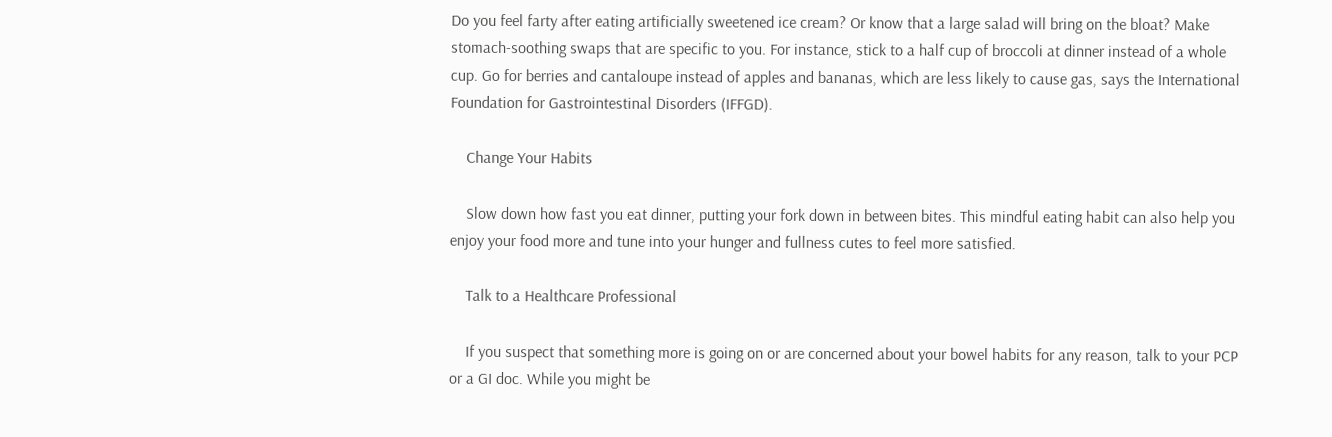Do you feel farty after eating artificially sweetened ice cream? Or know that a large salad will bring on the bloat? Make stomach-soothing swaps that are specific to you. For instance, stick to a half cup of broccoli at dinner instead of a whole cup. Go for berries and cantaloupe instead of apples and bananas, which are less likely to cause gas, says the International Foundation for Gastrointestinal Disorders (IFFGD).

    Change Your Habits

    Slow down how fast you eat dinner, putting your fork down in between bites. This mindful eating habit can also help you enjoy your food more and tune into your hunger and fullness cutes to feel more satisfied.

    Talk to a Healthcare Professional

    If you suspect that something more is going on or are concerned about your bowel habits for any reason, talk to your PCP or a GI doc. While you might be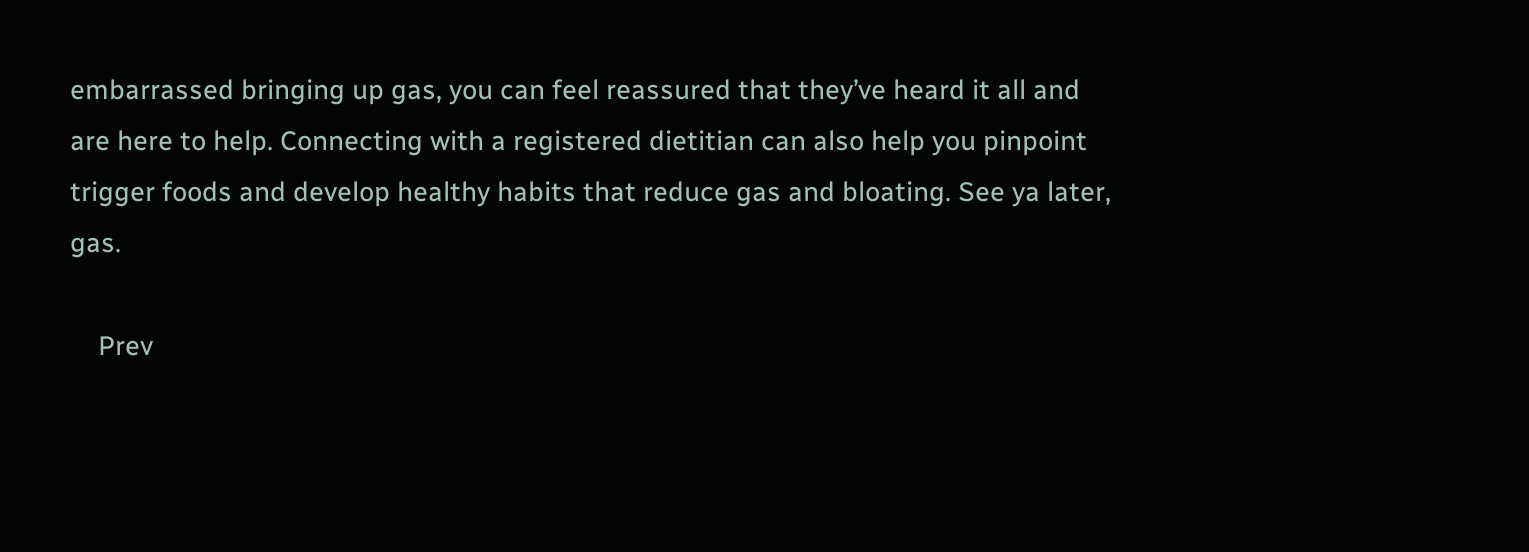embarrassed bringing up gas, you can feel reassured that they’ve heard it all and are here to help. Connecting with a registered dietitian can also help you pinpoint trigger foods and develop healthy habits that reduce gas and bloating. See ya later, gas.

    Prev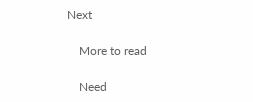Next

    More to read

    Need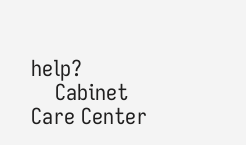help?
    Cabinet Care Center